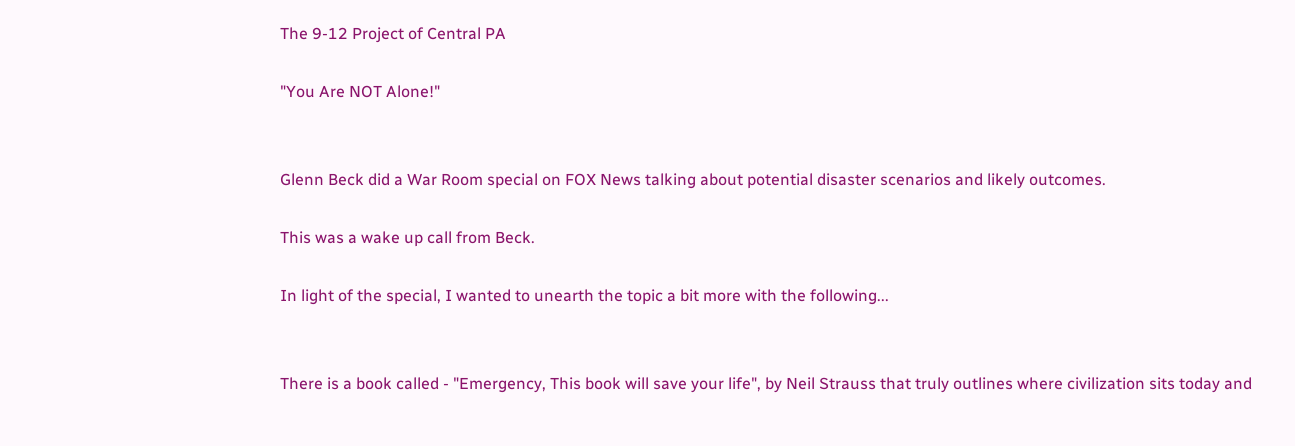The 9-12 Project of Central PA

"You Are NOT Alone!"


Glenn Beck did a War Room special on FOX News talking about potential disaster scenarios and likely outcomes.

This was a wake up call from Beck.

In light of the special, I wanted to unearth the topic a bit more with the following...


There is a book called - "Emergency, This book will save your life", by Neil Strauss that truly outlines where civilization sits today and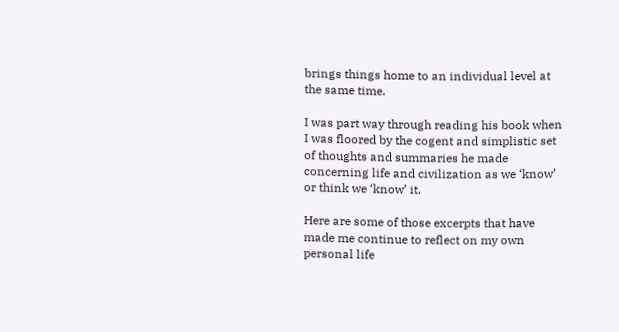brings things home to an individual level at the same time.

I was part way through reading his book when I was floored by the cogent and simplistic set of thoughts and summaries he made concerning life and civilization as we ‘know’ or think we ‘know’ it.

Here are some of those excerpts that have made me continue to reflect on my own personal life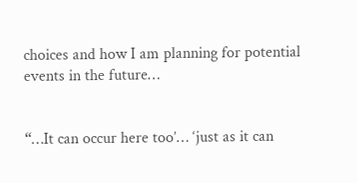choices and how I am planning for potential events in the future…


“…It can occur here too’… ‘just as it can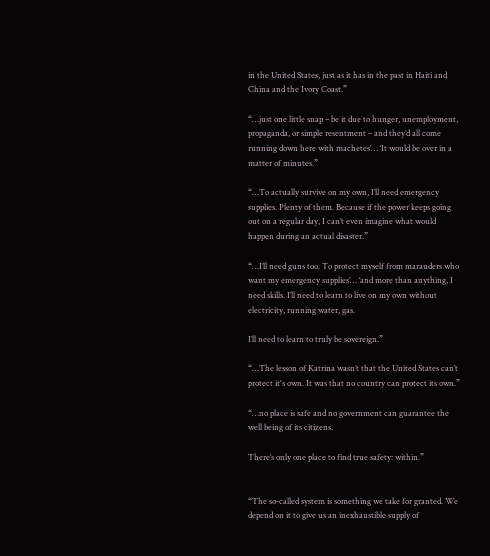in the United States, just as it has in the past in Haiti and China and the Ivory Coast.”

“…just one little snap – be it due to hunger, unemployment, propaganda, or simple resentment – and they’d all come running down here with machetes’… ‘It would be over in a matter of minutes.”

“…To actually survive on my own, I’ll need emergency supplies. Plenty of them. Because if the power keeps going out on a regular day, I can’t even imagine what would happen during an actual disaster.”

“…I’ll need guns too. To protect myself from marauders who want my emergency supplies’… ‘and more than anything, I need skills. I’ll need to learn to live on my own without electricity, running water, gas.

I’ll need to learn to truly be sovereign.”

“…The lesson of Katrina wasn’t that the United States can’t protect it's own. It was that no country can protect its own.”

“…no place is safe and no government can guarantee the well being of its citizens.

There’s only one place to find true safety: within.”


“The so-called system is something we take for granted. We depend on it to give us an inexhaustible supply of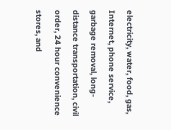electricity, water, food, gas, Internet, phone service, garbage removal, long-distance transportation, civil order, 24 hour convenience stores, and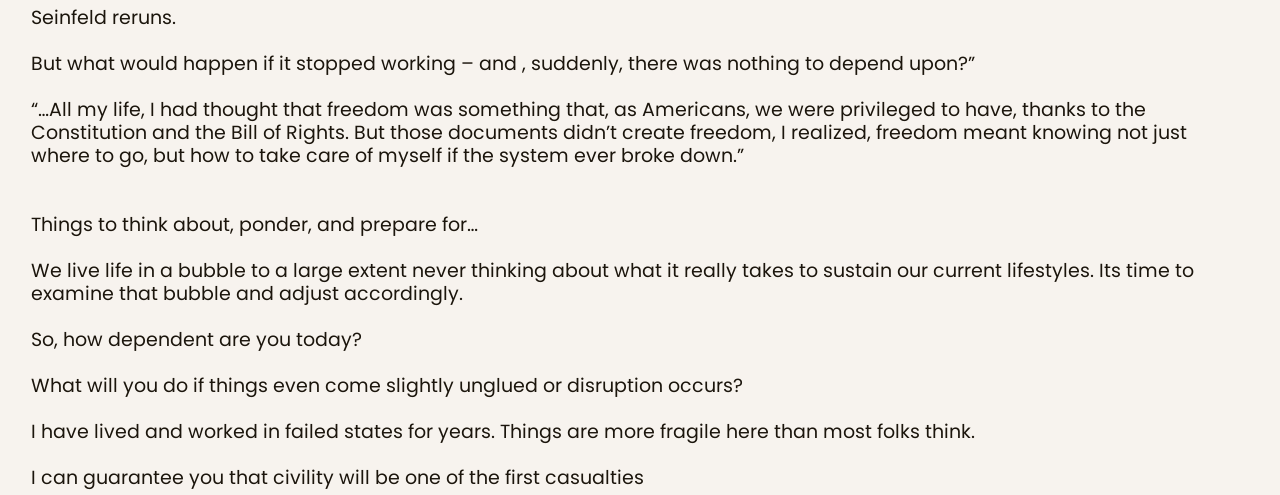Seinfeld reruns.

But what would happen if it stopped working – and , suddenly, there was nothing to depend upon?”

“…All my life, I had thought that freedom was something that, as Americans, we were privileged to have, thanks to the Constitution and the Bill of Rights. But those documents didn’t create freedom, I realized, freedom meant knowing not just where to go, but how to take care of myself if the system ever broke down.”


Things to think about, ponder, and prepare for…

We live life in a bubble to a large extent never thinking about what it really takes to sustain our current lifestyles. Its time to examine that bubble and adjust accordingly.

So, how dependent are you today?

What will you do if things even come slightly unglued or disruption occurs?

I have lived and worked in failed states for years. Things are more fragile here than most folks think.

I can guarantee you that civility will be one of the first casualties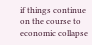if things continue on the course to economic collapse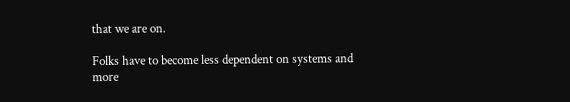that we are on.

Folks have to become less dependent on systems and more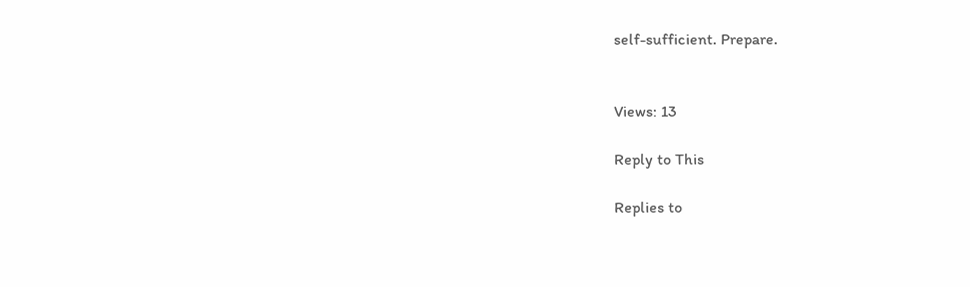self-sufficient. Prepare.


Views: 13

Reply to This

Replies to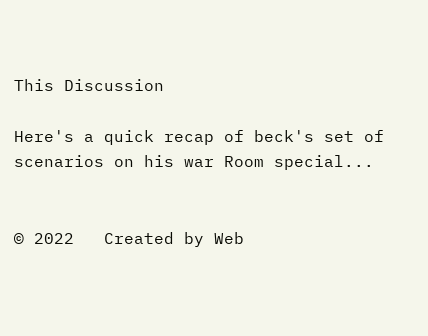This Discussion

Here's a quick recap of beck's set of scenarios on his war Room special...


© 2022   Created by Web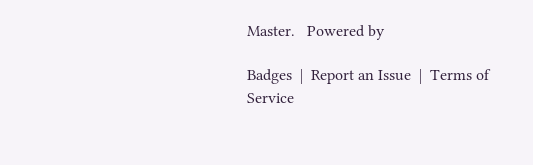Master.   Powered by

Badges  |  Report an Issue  |  Terms of Service